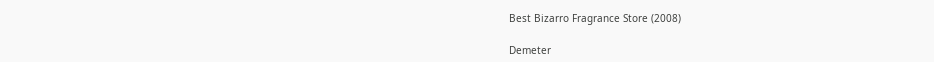Best Bizarro Fragrance Store (2008)

Demeter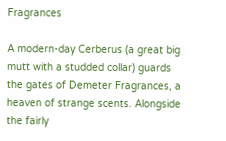Fragrances

A modern-day Cerberus (a great big mutt with a studded collar) guards the gates of Demeter Fragrances, a heaven of strange scents. Alongside the fairly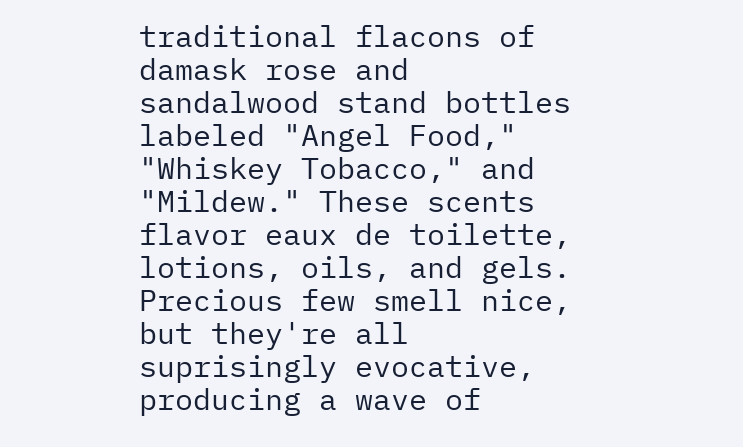traditional flacons of damask rose and sandalwood stand bottles labeled "Angel Food," "Whiskey Tobacco," and "Mildew." These scents flavor eaux de toilette, lotions, oils, and gels. Precious few smell nice, but they're all suprisingly evocative, producing a wave of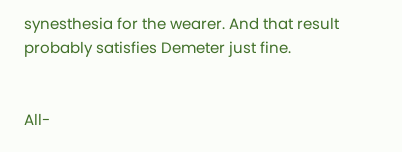synesthesia for the wearer. And that result probably satisfies Demeter just fine.


All-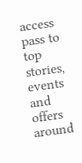access pass to top stories, events and offers around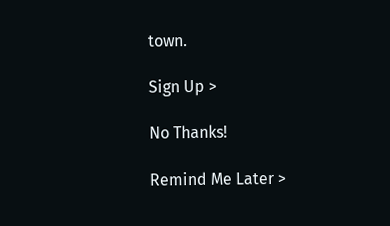town.

Sign Up >

No Thanks!

Remind Me Later >